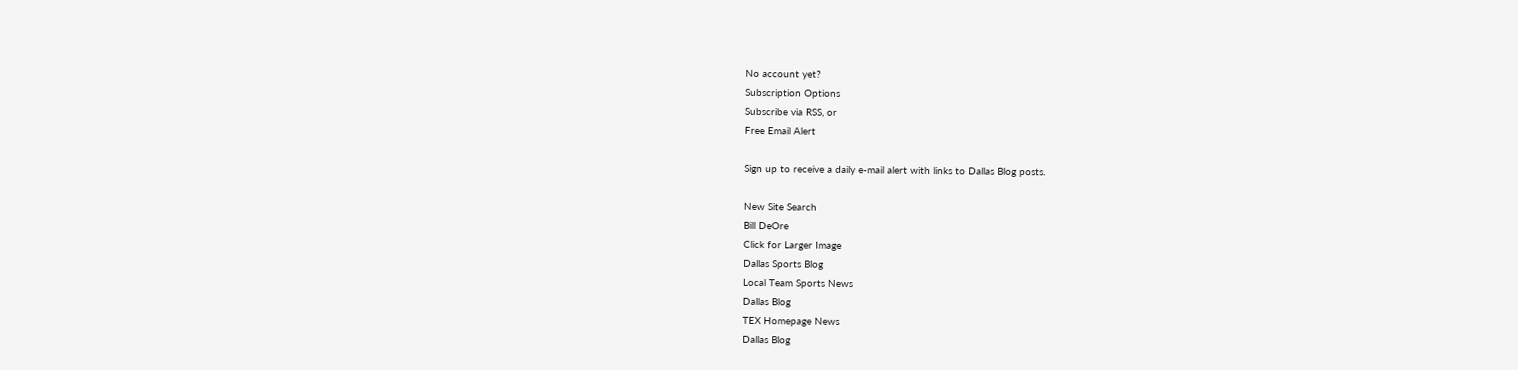No account yet?
Subscription Options
Subscribe via RSS, or
Free Email Alert

Sign up to receive a daily e-mail alert with links to Dallas Blog posts.

New Site Search
Bill DeOre
Click for Larger Image
Dallas Sports Blog
Local Team Sports News
Dallas Blog
TEX Homepage News
Dallas Blog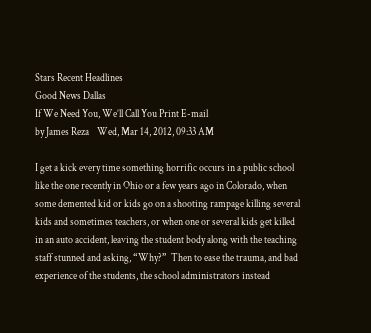Stars Recent Headlines
Good News Dallas
If We Need You, We’ll Call You Print E-mail
by James Reza    Wed, Mar 14, 2012, 09:33 AM

I get a kick every time something horrific occurs in a public school like the one recently in Ohio or a few years ago in Colorado, when some demented kid or kids go on a shooting rampage killing several kids and sometimes teachers, or when one or several kids get killed in an auto accident, leaving the student body along with the teaching staff stunned and asking, “Why?”  Then to ease the trauma, and bad experience of the students, the school administrators instead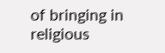of bringing in religious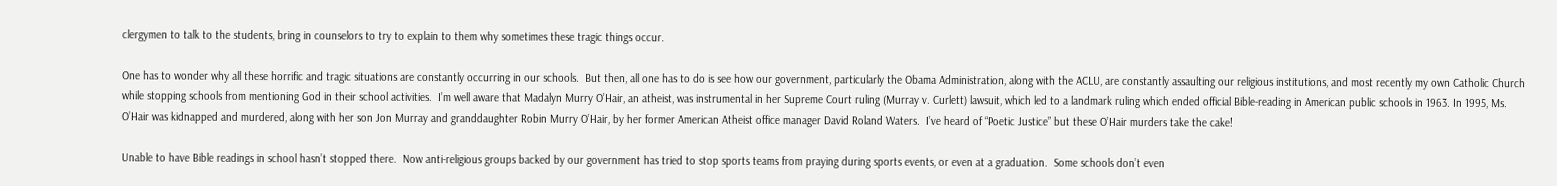clergymen to talk to the students, bring in counselors to try to explain to them why sometimes these tragic things occur.

One has to wonder why all these horrific and tragic situations are constantly occurring in our schools.  But then, all one has to do is see how our government, particularly the Obama Administration, along with the ACLU, are constantly assaulting our religious institutions, and most recently my own Catholic Church while stopping schools from mentioning God in their school activities.  I’m well aware that Madalyn Murry O’Hair, an atheist, was instrumental in her Supreme Court ruling (Murray v. Curlett) lawsuit, which led to a landmark ruling which ended official Bible-reading in American public schools in 1963. In 1995, Ms. O’Hair was kidnapped and murdered, along with her son Jon Murray and granddaughter Robin Murry O’Hair, by her former American Atheist office manager David Roland Waters.  I’ve heard of “Poetic Justice” but these O’Hair murders take the cake!

Unable to have Bible readings in school hasn’t stopped there.  Now anti-religious groups backed by our government has tried to stop sports teams from praying during sports events, or even at a graduation.  Some schools don’t even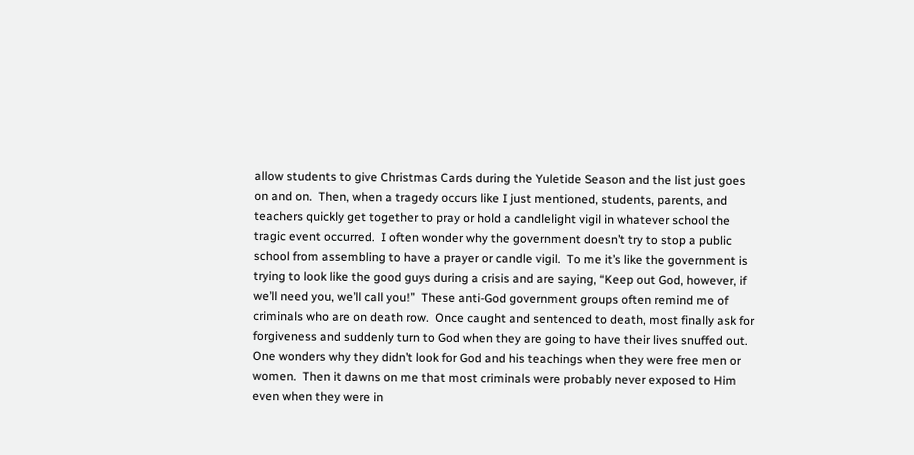allow students to give Christmas Cards during the Yuletide Season and the list just goes on and on.  Then, when a tragedy occurs like I just mentioned, students, parents, and teachers quickly get together to pray or hold a candlelight vigil in whatever school the tragic event occurred.  I often wonder why the government doesn’t try to stop a public school from assembling to have a prayer or candle vigil.  To me it’s like the government is trying to look like the good guys during a crisis and are saying, “Keep out God, however, if we’ll need you, we’ll call you!”  These anti-God government groups often remind me of criminals who are on death row.  Once caught and sentenced to death, most finally ask for forgiveness and suddenly turn to God when they are going to have their lives snuffed out.  One wonders why they didn’t look for God and his teachings when they were free men or women.  Then it dawns on me that most criminals were probably never exposed to Him even when they were in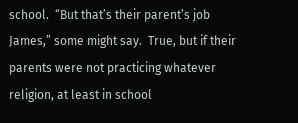school.  “But that’s their parent’s job James,” some might say.  True, but if their parents were not practicing whatever religion, at least in school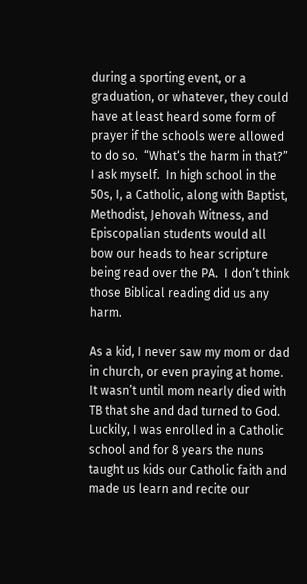during a sporting event, or a graduation, or whatever, they could have at least heard some form of prayer if the schools were allowed to do so.  “What‘s the harm in that?” I ask myself.  In high school in the 50s, I, a Catholic, along with Baptist, Methodist, Jehovah Witness, and Episcopalian students would all bow our heads to hear scripture being read over the PA.  I don’t think those Biblical reading did us any harm.

As a kid, I never saw my mom or dad in church, or even praying at home.  It wasn’t until mom nearly died with TB that she and dad turned to God.  Luckily, I was enrolled in a Catholic school and for 8 years the nuns taught us kids our Catholic faith and made us learn and recite our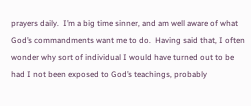prayers daily.  I’m a big time sinner, and am well aware of what God’s commandments want me to do.  Having said that, I often wonder why sort of individual I would have turned out to be had I not been exposed to God’s teachings, probably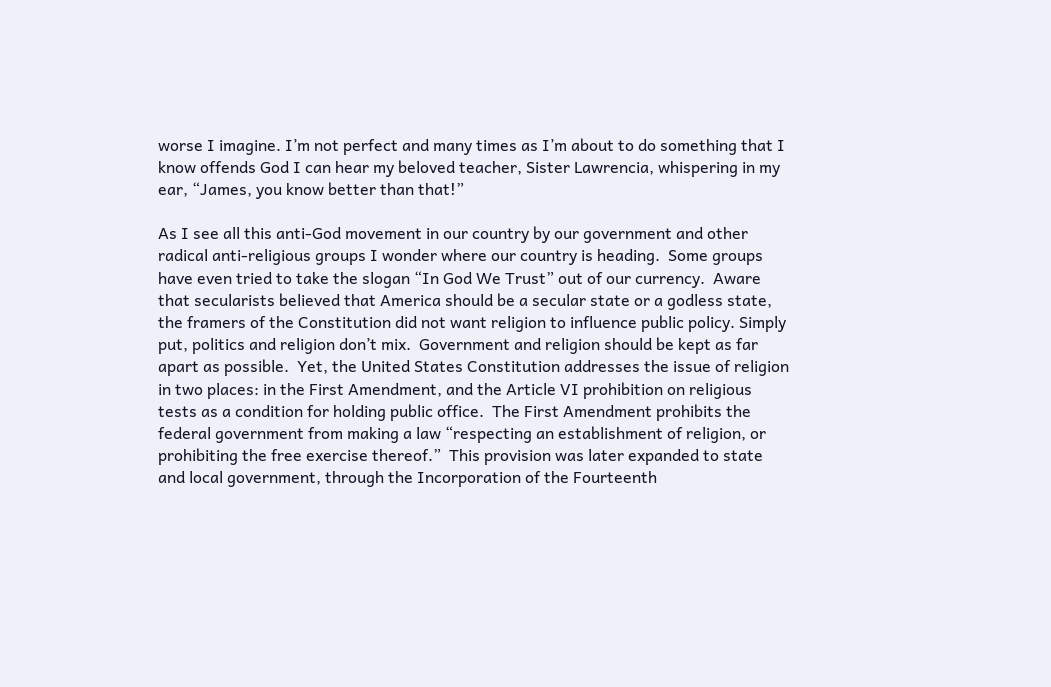worse I imagine. I’m not perfect and many times as I’m about to do something that I know offends God I can hear my beloved teacher, Sister Lawrencia, whispering in my ear, “James, you know better than that!”

As I see all this anti-God movement in our country by our government and other radical anti-religious groups I wonder where our country is heading.  Some groups have even tried to take the slogan “In God We Trust” out of our currency.  Aware that secularists believed that America should be a secular state or a godless state, the framers of the Constitution did not want religion to influence public policy. Simply put, politics and religion don’t mix.  Government and religion should be kept as far apart as possible.  Yet, the United States Constitution addresses the issue of religion in two places: in the First Amendment, and the Article VI prohibition on religious tests as a condition for holding public office.  The First Amendment prohibits the federal government from making a law “respecting an establishment of religion, or prohibiting the free exercise thereof.”  This provision was later expanded to state and local government, through the Incorporation of the Fourteenth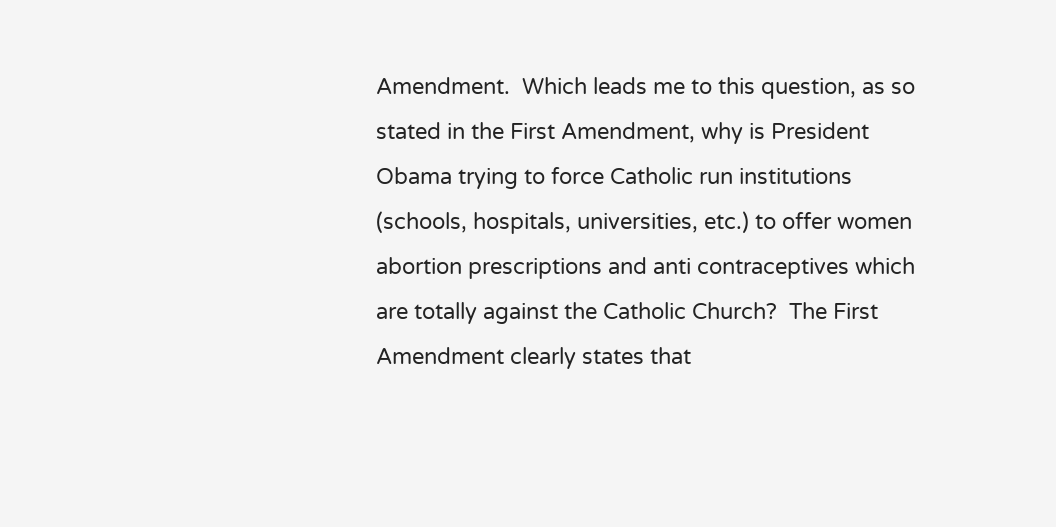Amendment.  Which leads me to this question, as so stated in the First Amendment, why is President Obama trying to force Catholic run institutions (schools, hospitals, universities, etc.) to offer women abortion prescriptions and anti contraceptives which are totally against the Catholic Church?  The First Amendment clearly states that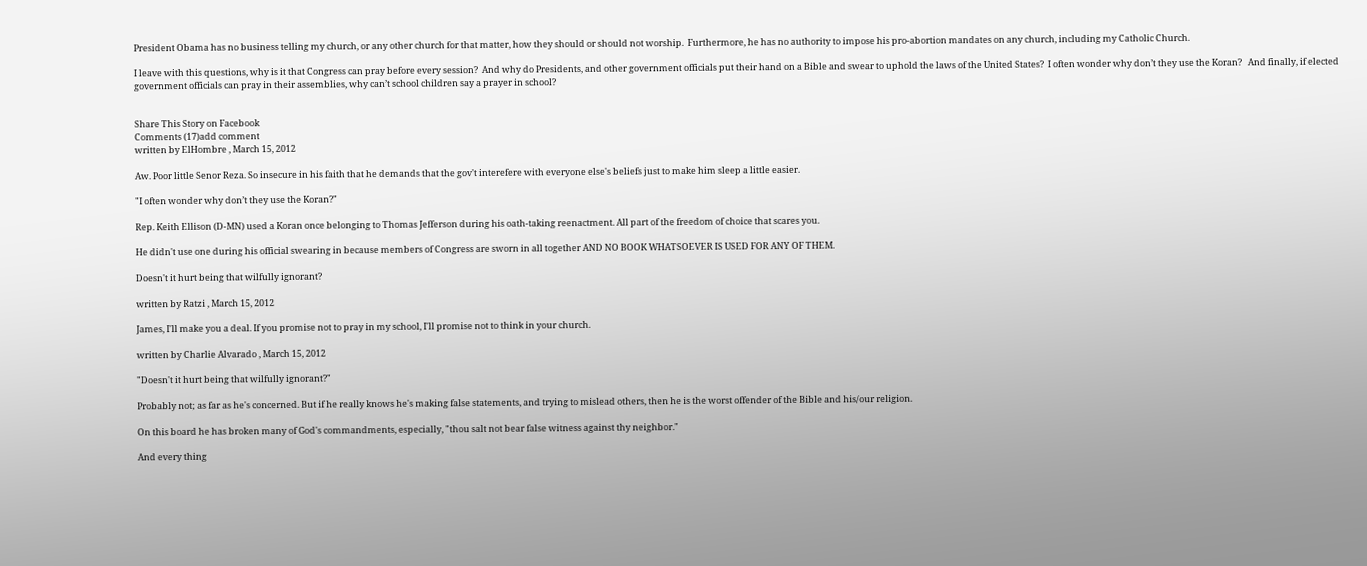President Obama has no business telling my church, or any other church for that matter, how they should or should not worship.  Furthermore, he has no authority to impose his pro-abortion mandates on any church, including my Catholic Church.

I leave with this questions, why is it that Congress can pray before every session?  And why do Presidents, and other government officials put their hand on a Bible and swear to uphold the laws of the United States?  I often wonder why don’t they use the Koran?   And finally, if elected government officials can pray in their assemblies, why can’t school children say a prayer in school?


Share This Story on Facebook
Comments (17)add comment
written by ElHombre , March 15, 2012

Aw. Poor little Senor Reza. So insecure in his faith that he demands that the gov't interefere with everyone else's beliefs just to make him sleep a little easier.

"I often wonder why don’t they use the Koran?"

Rep. Keith Ellison (D-MN) used a Koran once belonging to Thomas Jefferson during his oath-taking reenactment. All part of the freedom of choice that scares you.

He didn't use one during his official swearing in because members of Congress are sworn in all together AND NO BOOK WHATSOEVER IS USED FOR ANY OF THEM.

Doesn't it hurt being that wilfully ignorant?

written by Ratzi , March 15, 2012

James, I'll make you a deal. If you promise not to pray in my school, I'll promise not to think in your church.

written by Charlie Alvarado , March 15, 2012

"Doesn't it hurt being that wilfully ignorant?"

Probably not; as far as he's concerned. But if he really knows he's making false statements, and trying to mislead others, then he is the worst offender of the Bible and his/our religion.

On this board he has broken many of God's commandments, especially, "thou salt not bear false witness against thy neighbor."

And every thing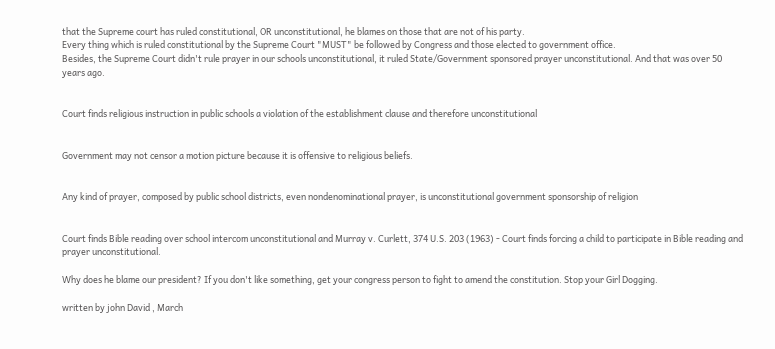that the Supreme court has ruled constitutional, OR unconstitutional, he blames on those that are not of his party.
Every thing which is ruled constitutional by the Supreme Court "MUST" be followed by Congress and those elected to government office.
Besides, the Supreme Court didn't rule prayer in our schools unconstitutional, it ruled State/Government sponsored prayer unconstitutional. And that was over 50 years ago.


Court finds religious instruction in public schools a violation of the establishment clause and therefore unconstitutional


Government may not censor a motion picture because it is offensive to religious beliefs.


Any kind of prayer, composed by public school districts, even nondenominational prayer, is unconstitutional government sponsorship of religion


Court finds Bible reading over school intercom unconstitutional and Murray v. Curlett, 374 U.S. 203 (1963) - Court finds forcing a child to participate in Bible reading and prayer unconstitutional.

Why does he blame our president? If you don't like something, get your congress person to fight to amend the constitution. Stop your Girl Dogging.

written by john David , March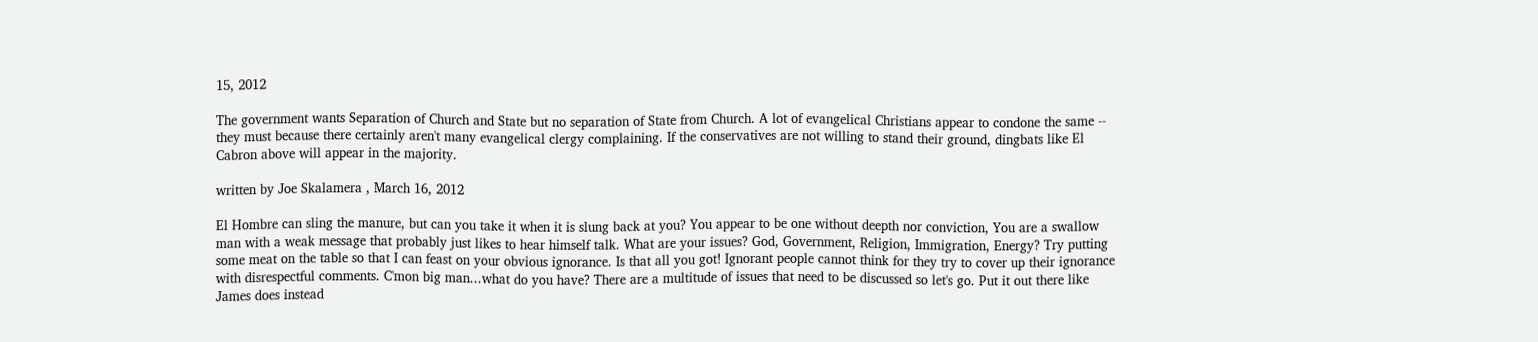15, 2012

The government wants Separation of Church and State but no separation of State from Church. A lot of evangelical Christians appear to condone the same -- they must because there certainly aren't many evangelical clergy complaining. If the conservatives are not willing to stand their ground, dingbats like El Cabron above will appear in the majority.

written by Joe Skalamera , March 16, 2012

El Hombre can sling the manure, but can you take it when it is slung back at you? You appear to be one without deepth nor conviction, You are a swallow man with a weak message that probably just likes to hear himself talk. What are your issues? God, Government, Religion, Immigration, Energy? Try putting some meat on the table so that I can feast on your obvious ignorance. Is that all you got! Ignorant people cannot think for they try to cover up their ignorance with disrespectful comments. C'mon big man...what do you have? There are a multitude of issues that need to be discussed so let's go. Put it out there like James does instead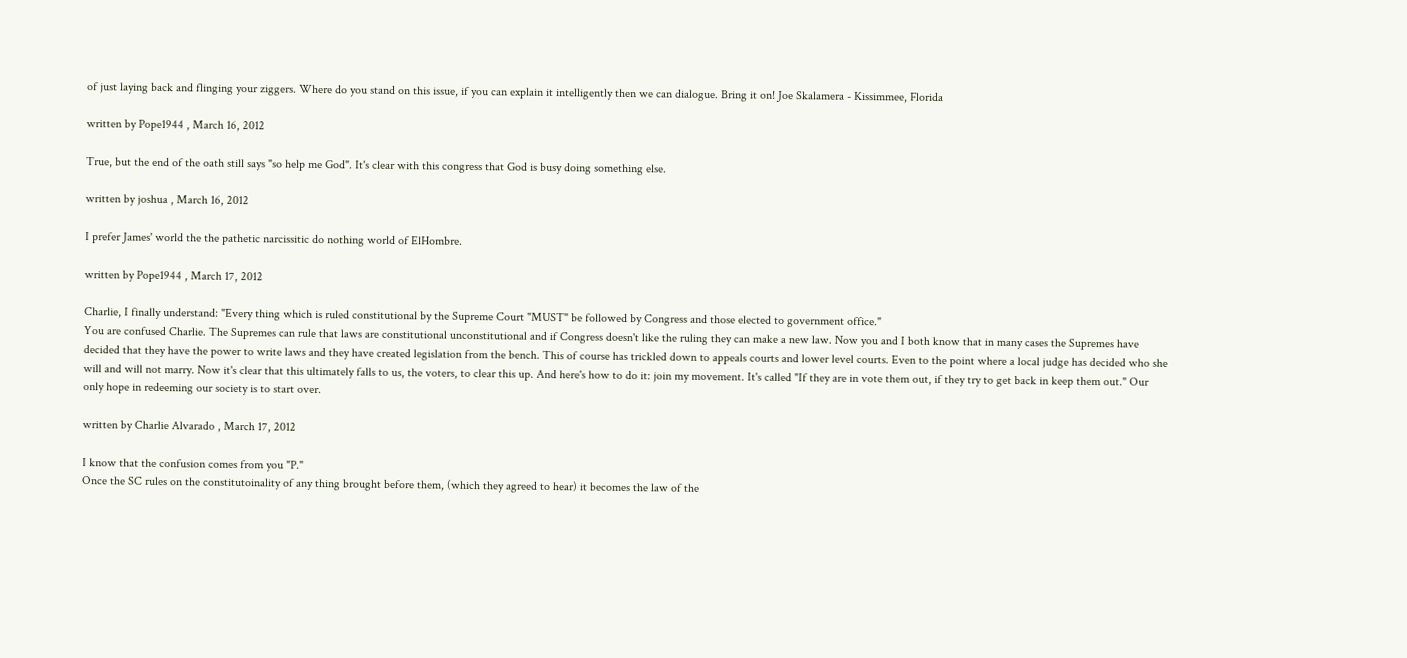of just laying back and flinging your ziggers. Where do you stand on this issue, if you can explain it intelligently then we can dialogue. Bring it on! Joe Skalamera - Kissimmee, Florida

written by Pope1944 , March 16, 2012

True, but the end of the oath still says "so help me God". It's clear with this congress that God is busy doing something else.

written by joshua , March 16, 2012

I prefer James' world the the pathetic narcissitic do nothing world of ElHombre.

written by Pope1944 , March 17, 2012

Charlie, I finally understand: "Every thing which is ruled constitutional by the Supreme Court "MUST" be followed by Congress and those elected to government office."
You are confused Charlie. The Supremes can rule that laws are constitutional unconstitutional and if Congress doesn't like the ruling they can make a new law. Now you and I both know that in many cases the Supremes have decided that they have the power to write laws and they have created legislation from the bench. This of course has trickled down to appeals courts and lower level courts. Even to the point where a local judge has decided who she will and will not marry. Now it's clear that this ultimately falls to us, the voters, to clear this up. And here's how to do it: join my movement. It's called "If they are in vote them out, if they try to get back in keep them out." Our only hope in redeeming our society is to start over.

written by Charlie Alvarado , March 17, 2012

I know that the confusion comes from you "P."
Once the SC rules on the constitutoinality of any thing brought before them, (which they agreed to hear) it becomes the law of the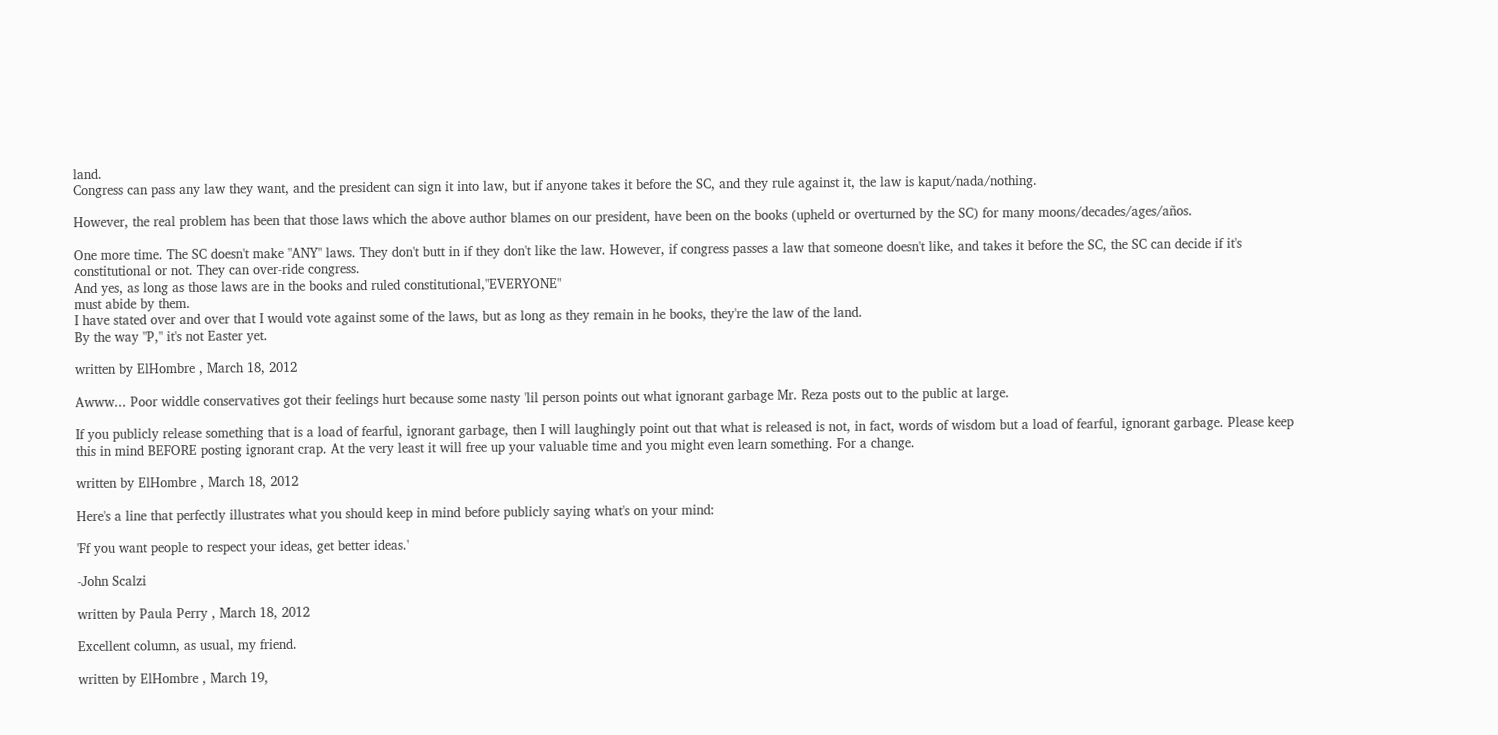land.
Congress can pass any law they want, and the president can sign it into law, but if anyone takes it before the SC, and they rule against it, the law is kaput/nada/nothing.

However, the real problem has been that those laws which the above author blames on our president, have been on the books (upheld or overturned by the SC) for many moons/decades/ages/años.

One more time. The SC doesn't make "ANY" laws. They don't butt in if they don't like the law. However, if congress passes a law that someone doesn't like, and takes it before the SC, the SC can decide if it's constitutional or not. They can over-ride congress.
And yes, as long as those laws are in the books and ruled constitutional,"EVERYONE"
must abide by them.
I have stated over and over that I would vote against some of the laws, but as long as they remain in he books, they're the law of the land.
By the way "P," it's not Easter yet.

written by ElHombre , March 18, 2012

Awww... Poor widdle conservatives got their feelings hurt because some nasty 'lil person points out what ignorant garbage Mr. Reza posts out to the public at large.

If you publicly release something that is a load of fearful, ignorant garbage, then I will laughingly point out that what is released is not, in fact, words of wisdom but a load of fearful, ignorant garbage. Please keep this in mind BEFORE posting ignorant crap. At the very least it will free up your valuable time and you might even learn something. For a change.

written by ElHombre , March 18, 2012

Here's a line that perfectly illustrates what you should keep in mind before publicly saying what's on your mind:

'Ff you want people to respect your ideas, get better ideas.'

-John Scalzi

written by Paula Perry , March 18, 2012

Excellent column, as usual, my friend.

written by ElHombre , March 19,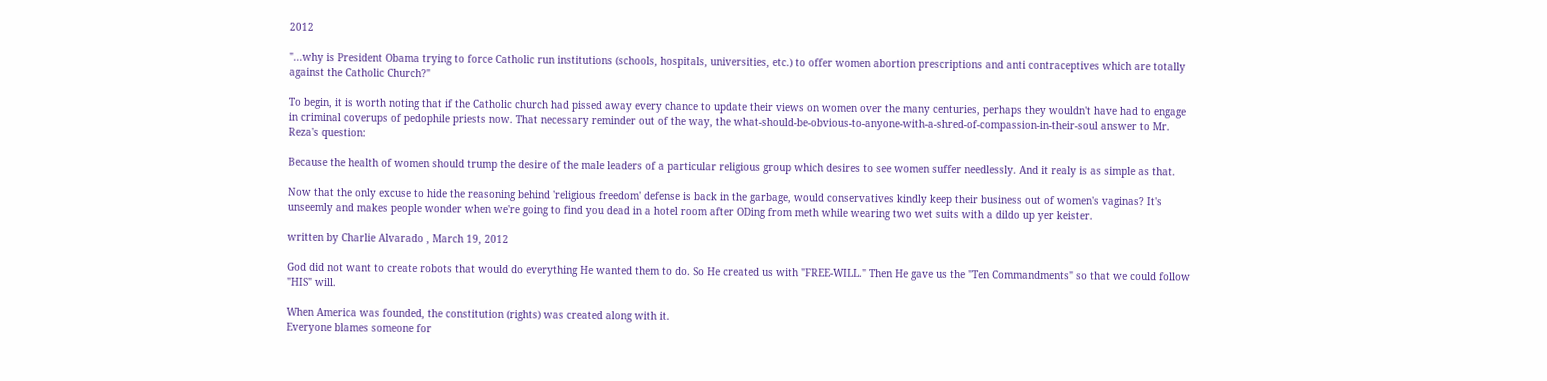2012

"...why is President Obama trying to force Catholic run institutions (schools, hospitals, universities, etc.) to offer women abortion prescriptions and anti contraceptives which are totally against the Catholic Church?"

To begin, it is worth noting that if the Catholic church had pissed away every chance to update their views on women over the many centuries, perhaps they wouldn't have had to engage in criminal coverups of pedophile priests now. That necessary reminder out of the way, the what-should-be-obvious-to-anyone-with-a-shred-of-compassion-in-their-soul answer to Mr. Reza's question:

Because the health of women should trump the desire of the male leaders of a particular religious group which desires to see women suffer needlessly. And it realy is as simple as that.

Now that the only excuse to hide the reasoning behind 'religious freedom' defense is back in the garbage, would conservatives kindly keep their business out of women's vaginas? It's unseemly and makes people wonder when we're going to find you dead in a hotel room after ODing from meth while wearing two wet suits with a dildo up yer keister.

written by Charlie Alvarado , March 19, 2012

God did not want to create robots that would do everything He wanted them to do. So He created us with "FREE-WILL." Then He gave us the "Ten Commandments" so that we could follow "HIS" will.

When America was founded, the constitution (rights) was created along with it.
Everyone blames someone for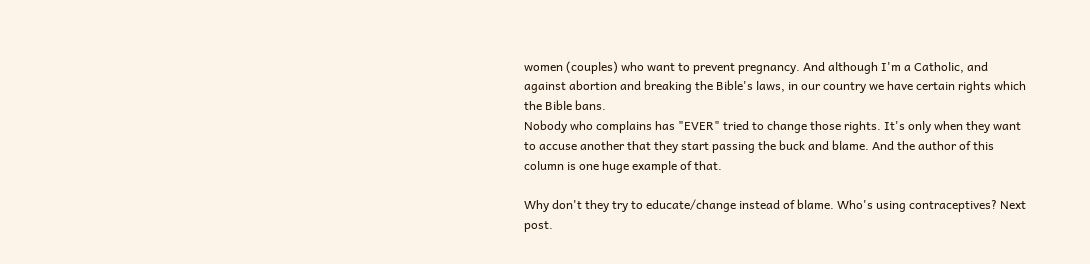women (couples) who want to prevent pregnancy. And although I'm a Catholic, and against abortion and breaking the Bible's laws, in our country we have certain rights which the Bible bans.
Nobody who complains has "EVER" tried to change those rights. It's only when they want to accuse another that they start passing the buck and blame. And the author of this column is one huge example of that.

Why don't they try to educate/change instead of blame. Who's using contraceptives? Next post.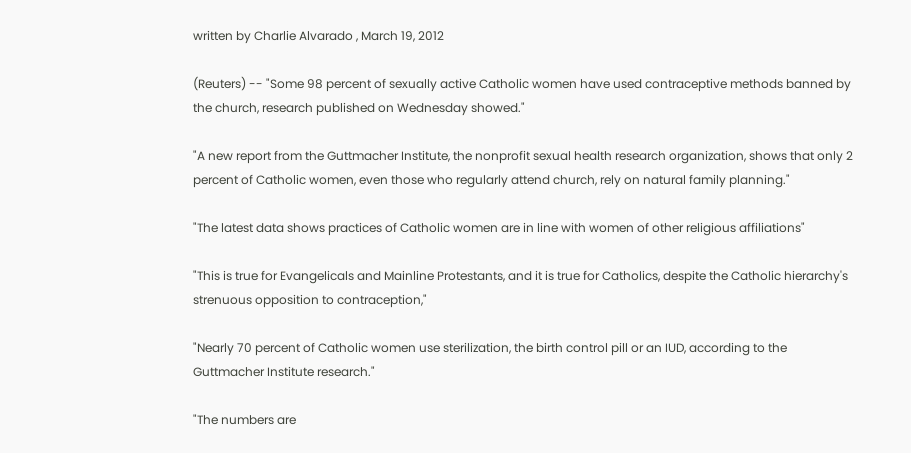written by Charlie Alvarado , March 19, 2012

(Reuters) -- "Some 98 percent of sexually active Catholic women have used contraceptive methods banned by the church, research published on Wednesday showed."

"A new report from the Guttmacher Institute, the nonprofit sexual health research organization, shows that only 2 percent of Catholic women, even those who regularly attend church, rely on natural family planning."

"The latest data shows practices of Catholic women are in line with women of other religious affiliations"

"This is true for Evangelicals and Mainline Protestants, and it is true for Catholics, despite the Catholic hierarchy's strenuous opposition to contraception,"

"Nearly 70 percent of Catholic women use sterilization, the birth control pill or an IUD, according to the Guttmacher Institute research."

"The numbers are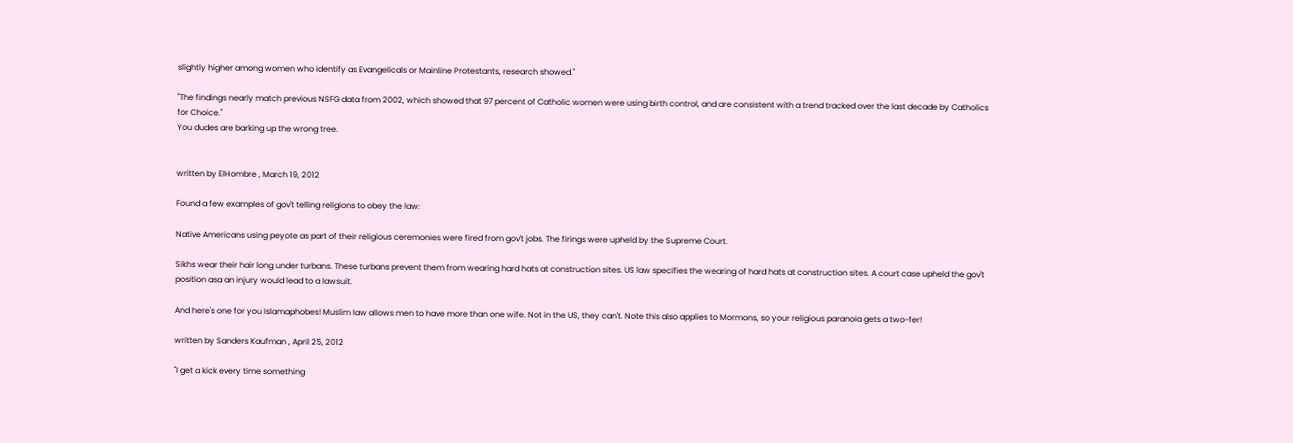slightly higher among women who identify as Evangelicals or Mainline Protestants, research showed."

"The findings nearly match previous NSFG data from 2002, which showed that 97 percent of Catholic women were using birth control, and are consistent with a trend tracked over the last decade by Catholics for Choice."
You dudes are barking up the wrong tree.


written by ElHombre , March 19, 2012

Found a few examples of gov't telling religions to obey the law:

Native Americans using peyote as part of their religious ceremonies were fired from gov't jobs. The firings were upheld by the Supreme Court.

Sikhs wear their hair long under turbans. These turbans prevent them from wearing hard hats at construction sites. US law specifies the wearing of hard hats at construction sites. A court case upheld the gov't position asa an injury would lead to a lawsuit.

And here's one for you Islamaphobes! Muslim law allows men to have more than one wife. Not in the US, they can't. Note this also applies to Mormons, so your religious paranoia gets a two-fer!

written by Sanders Kaufman , April 25, 2012

"I get a kick every time something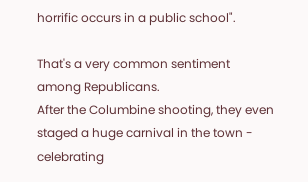horrific occurs in a public school".

That's a very common sentiment among Republicans.
After the Columbine shooting, they even staged a huge carnival in the town - celebrating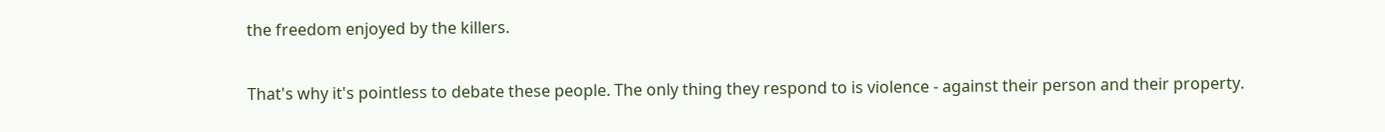the freedom enjoyed by the killers.

That's why it's pointless to debate these people. The only thing they respond to is violence - against their person and their property.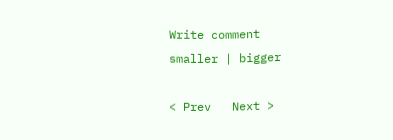Write comment
smaller | bigger

< Prev   Next >